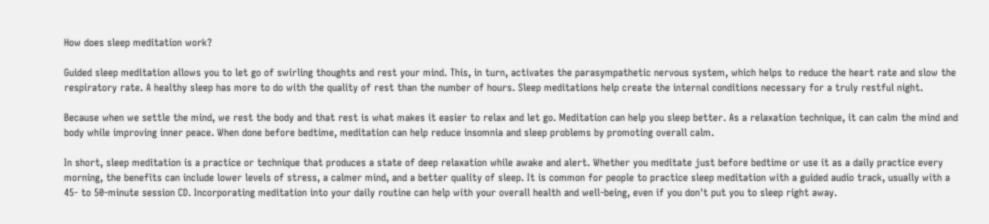How does sleep meditation work?

Guided sleep meditation allows you to let go of swirling thoughts and rest your mind. This, in turn, activates the parasympathetic nervous system, which helps to reduce the heart rate and slow the respiratory rate. A healthy sleep has more to do with the quality of rest than the number of hours. Sleep meditations help create the internal conditions necessary for a truly restful night.

Because when we settle the mind, we rest the body and that rest is what makes it easier to relax and let go. Meditation can help you sleep better. As a relaxation technique, it can calm the mind and body while improving inner peace. When done before bedtime, meditation can help reduce insomnia and sleep problems by promoting overall calm.

In short, sleep meditation is a practice or technique that produces a state of deep relaxation while awake and alert. Whether you meditate just before bedtime or use it as a daily practice every morning, the benefits can include lower levels of stress, a calmer mind, and a better quality of sleep. It is common for people to practice sleep meditation with a guided audio track, usually with a 45- to 50-minute session CD. Incorporating meditation into your daily routine can help with your overall health and well-being, even if you don't put you to sleep right away.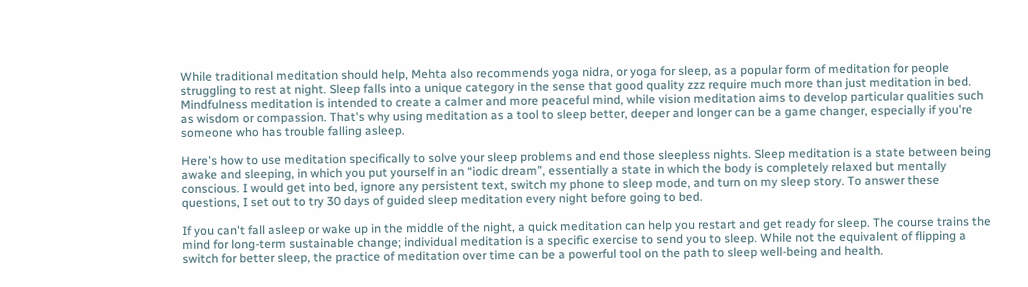While traditional meditation should help, Mehta also recommends yoga nidra, or yoga for sleep, as a popular form of meditation for people struggling to rest at night. Sleep falls into a unique category in the sense that good quality zzz require much more than just meditation in bed. Mindfulness meditation is intended to create a calmer and more peaceful mind, while vision meditation aims to develop particular qualities such as wisdom or compassion. That's why using meditation as a tool to sleep better, deeper and longer can be a game changer, especially if you're someone who has trouble falling asleep.

Here's how to use meditation specifically to solve your sleep problems and end those sleepless nights. Sleep meditation is a state between being awake and sleeping, in which you put yourself in an “iodic dream”, essentially a state in which the body is completely relaxed but mentally conscious. I would get into bed, ignore any persistent text, switch my phone to sleep mode, and turn on my sleep story. To answer these questions, I set out to try 30 days of guided sleep meditation every night before going to bed.

If you can't fall asleep or wake up in the middle of the night, a quick meditation can help you restart and get ready for sleep. The course trains the mind for long-term sustainable change; individual meditation is a specific exercise to send you to sleep. While not the equivalent of flipping a switch for better sleep, the practice of meditation over time can be a powerful tool on the path to sleep well-being and health.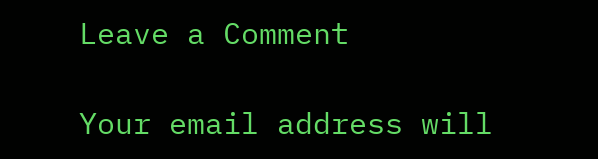Leave a Comment

Your email address will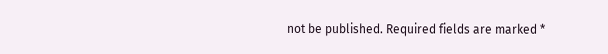not be published. Required fields are marked *